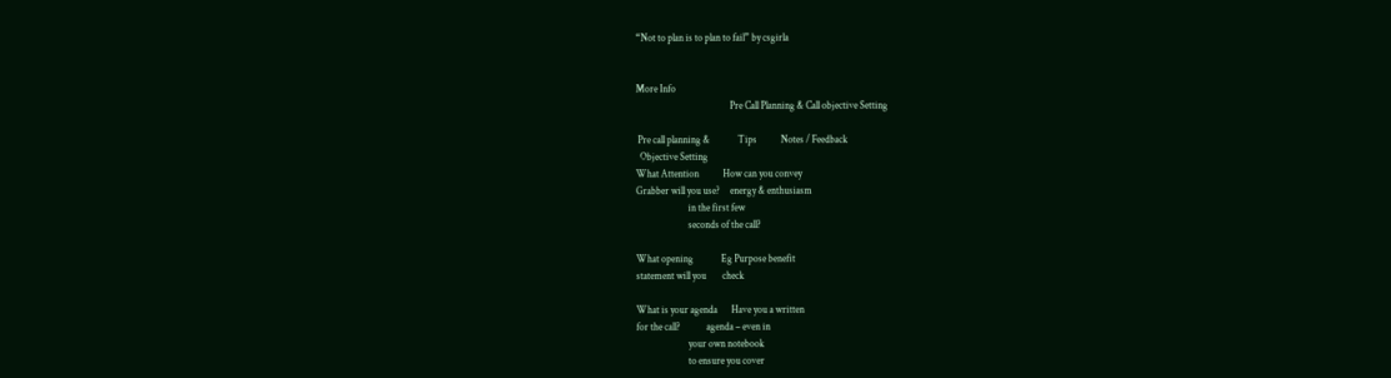“Not to plan is to plan to fail” by csgirla


More Info
                                               Pre Call Planning & Call objective Setting

 Pre call planning &              Tips            Notes / Feedback
  Objective Setting
What Attention            How can you convey
Grabber will you use?     energy & enthusiasm
                          in the first few
                          seconds of the call?

What opening              Eg Purpose benefit
statement will you        check

What is your agenda       Have you a written
for the call?             agenda – even in
                          your own notebook
                          to ensure you cover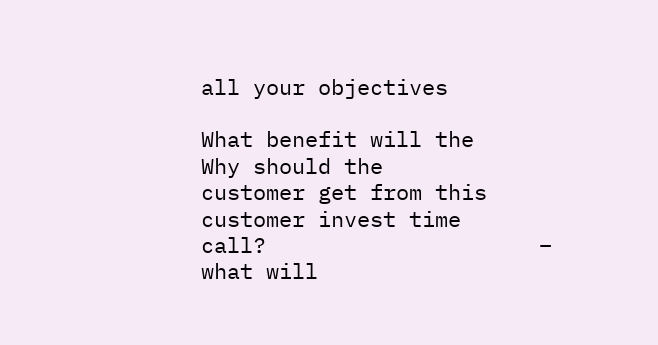all your objectives

What benefit will the     Why should the
customer get from this    customer invest time
call?                     – what will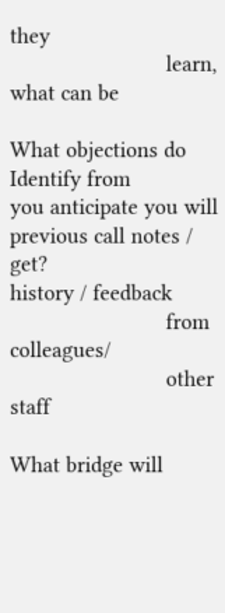they
                          learn, what can be

What objections do        Identify from
you anticipate you will   previous call notes /
get?                      history / feedback
                          from colleagues/
                          other staff

What bridge will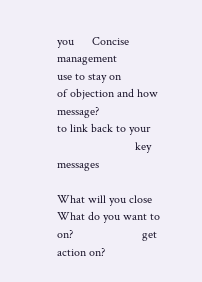you      Concise management
use to stay on            of objection and how
message?                  to link back to your
                          key messages

What will you close       What do you want to
on?                       get action on?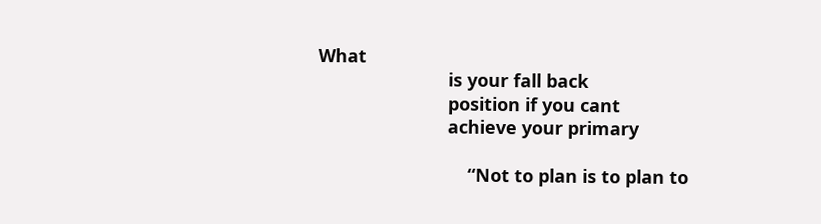What
                          is your fall back
                          position if you cant
                          achieve your primary

                              “Not to plan is to plan to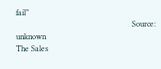fail”
                                                          Source: unknown
The Sales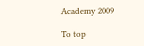Academy 2009

To top